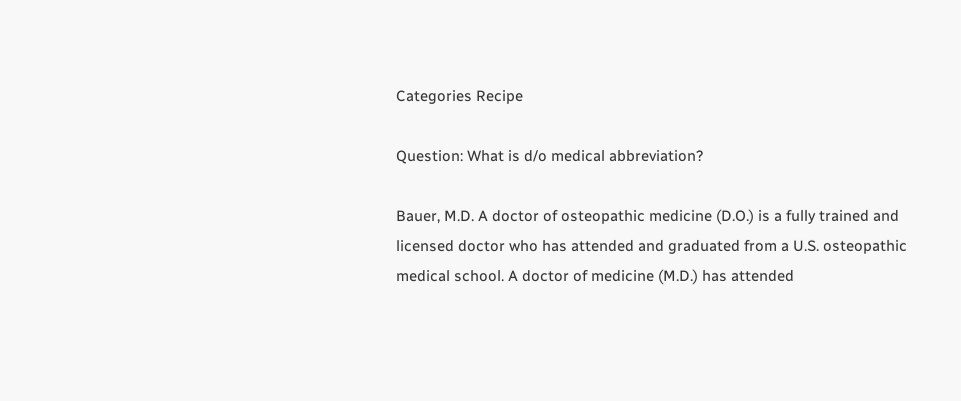Categories Recipe

Question: What is d/o medical abbreviation?

Bauer, M.D. A doctor of osteopathic medicine (D.O.) is a fully trained and licensed doctor who has attended and graduated from a U.S. osteopathic medical school. A doctor of medicine (M.D.) has attended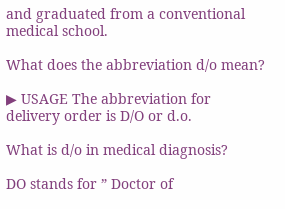and graduated from a conventional medical school.

What does the abbreviation d/o mean?

▶ USAGE The abbreviation for delivery order is D/O or d.o.

What is d/o in medical diagnosis?

DO stands for ” Doctor of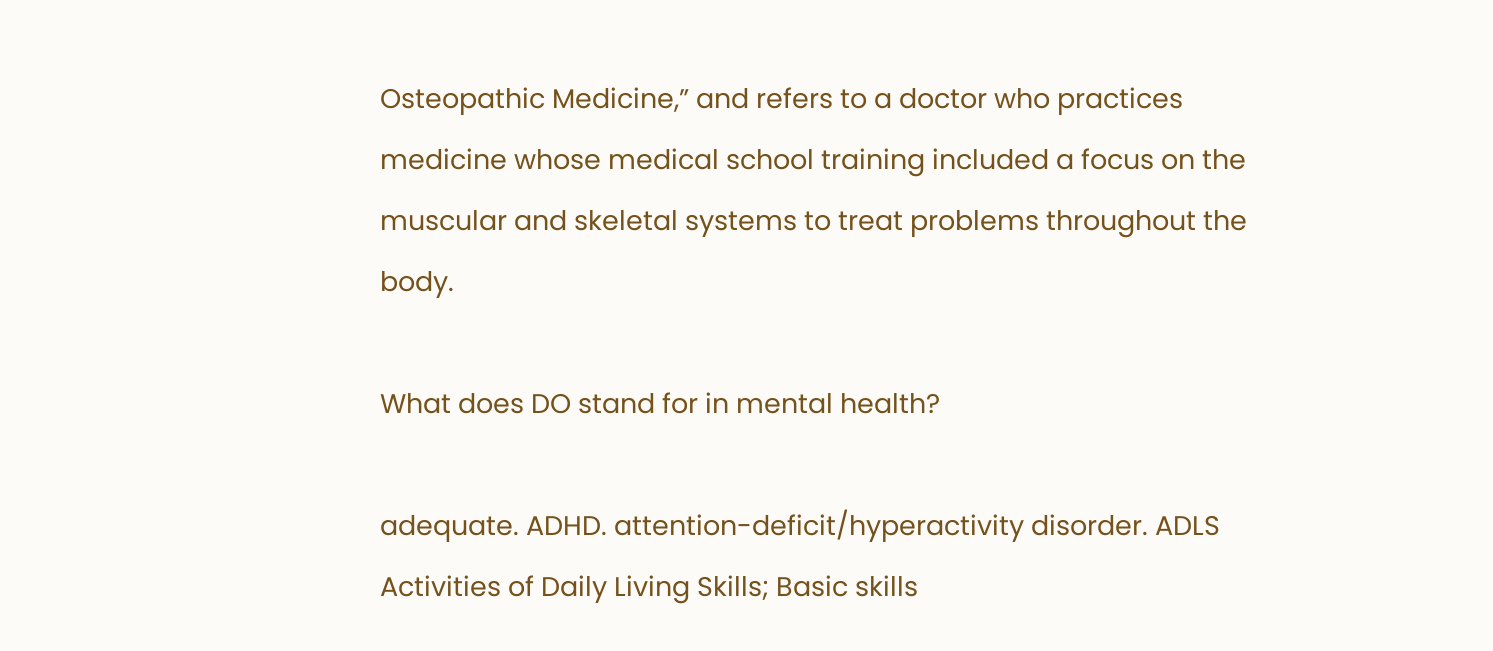Osteopathic Medicine,” and refers to a doctor who practices medicine whose medical school training included a focus on the muscular and skeletal systems to treat problems throughout the body.

What does DO stand for in mental health?

adequate. ADHD. attention-deficit/hyperactivity disorder. ADLS Activities of Daily Living Skills; Basic skills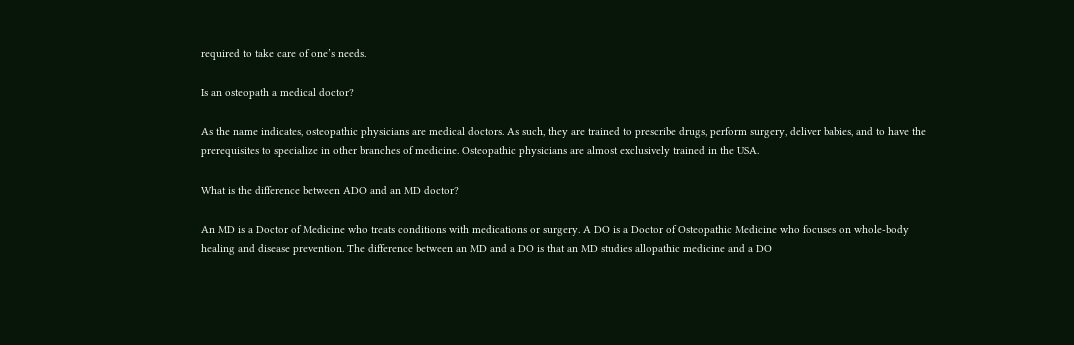required to take care of one’s needs.

Is an osteopath a medical doctor?

As the name indicates, osteopathic physicians are medical doctors. As such, they are trained to prescribe drugs, perform surgery, deliver babies, and to have the prerequisites to specialize in other branches of medicine. Osteopathic physicians are almost exclusively trained in the USA.

What is the difference between ADO and an MD doctor?

An MD is a Doctor of Medicine who treats conditions with medications or surgery. A DO is a Doctor of Osteopathic Medicine who focuses on whole-body healing and disease prevention. The difference between an MD and a DO is that an MD studies allopathic medicine and a DO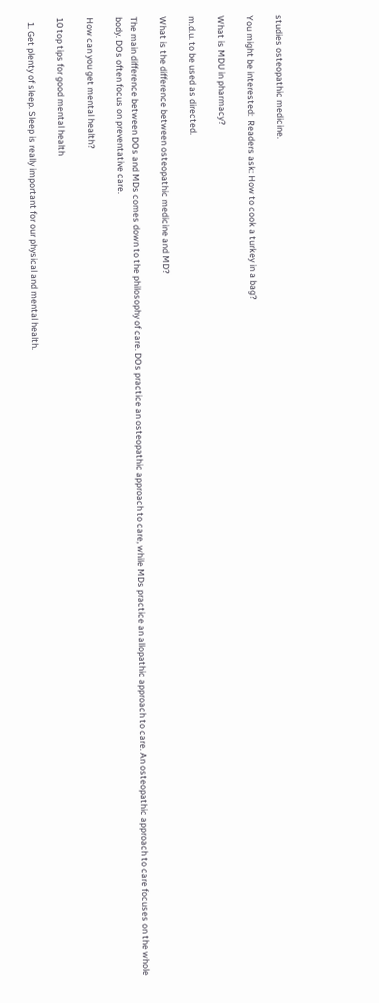studies osteopathic medicine.

You might be interested:  Readers ask: How to cook a turkey in a bag?

What is MDU in pharmacy?

m.d.u. to be used as directed.

What is the difference between osteopathic medicine and MD?

The main difference between DOs and MDs comes down to the philosophy of care. DOs practice an osteopathic approach to care, while MDs practice an allopathic approach to care. An osteopathic approach to care focuses on the whole body. DOs often focus on preventative care.

How can you get mental health?

10 top tips for good mental health

  1. Get plenty of sleep. Sleep is really important for our physical and mental health.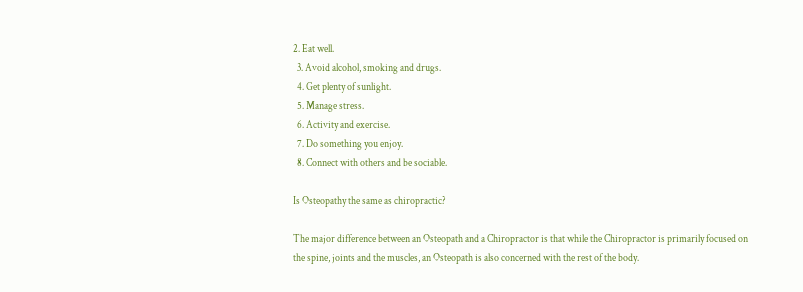2. Eat well.
  3. Avoid alcohol, smoking and drugs.
  4. Get plenty of sunlight.
  5. Manage stress.
  6. Activity and exercise.
  7. Do something you enjoy.
  8. Connect with others and be sociable.

Is Osteopathy the same as chiropractic?

The major difference between an Osteopath and a Chiropractor is that while the Chiropractor is primarily focused on the spine, joints and the muscles, an Osteopath is also concerned with the rest of the body.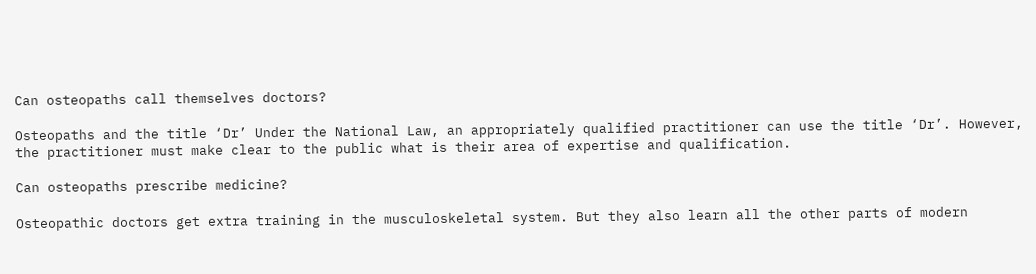Can osteopaths call themselves doctors?

Osteopaths and the title ‘Dr’ Under the National Law, an appropriately qualified practitioner can use the title ‘Dr’. However, the practitioner must make clear to the public what is their area of expertise and qualification.

Can osteopaths prescribe medicine?

Osteopathic doctors get extra training in the musculoskeletal system. But they also learn all the other parts of modern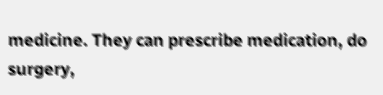medicine. They can prescribe medication, do surgery,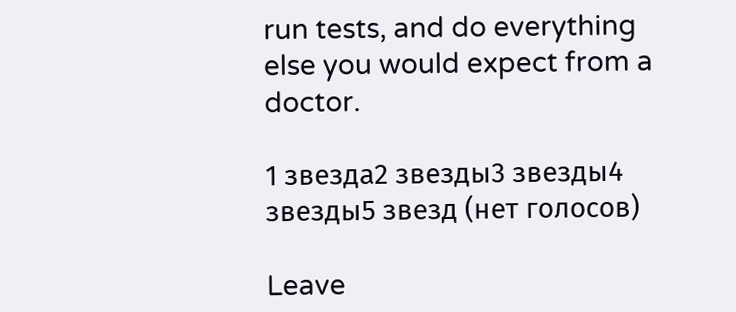run tests, and do everything else you would expect from a doctor.

1 звезда2 звезды3 звезды4 звезды5 звезд (нет голосов)

Leave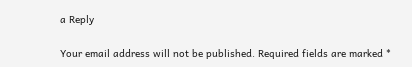a Reply

Your email address will not be published. Required fields are marked *